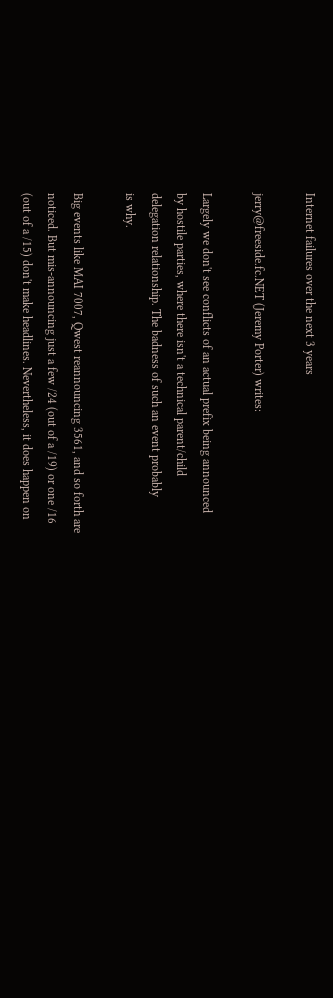Internet failures over the next 3 years

jerry@freeside.fc.NET (Jeremy Porter) writes:

Largely we don't see conflicts of an actual prefix being announced
by hostile parties, where there isn't a technical parent/child
delegation relationship. The badness of such an event probably
is why.

Big events like MAI 7007, Qwest reannouncing 3561, and so forth are
noticed. But mis-announcing just a few /24 (out of a /19) or one /16
(out of a /15) don't make headlines. Nevertheless, it does happen on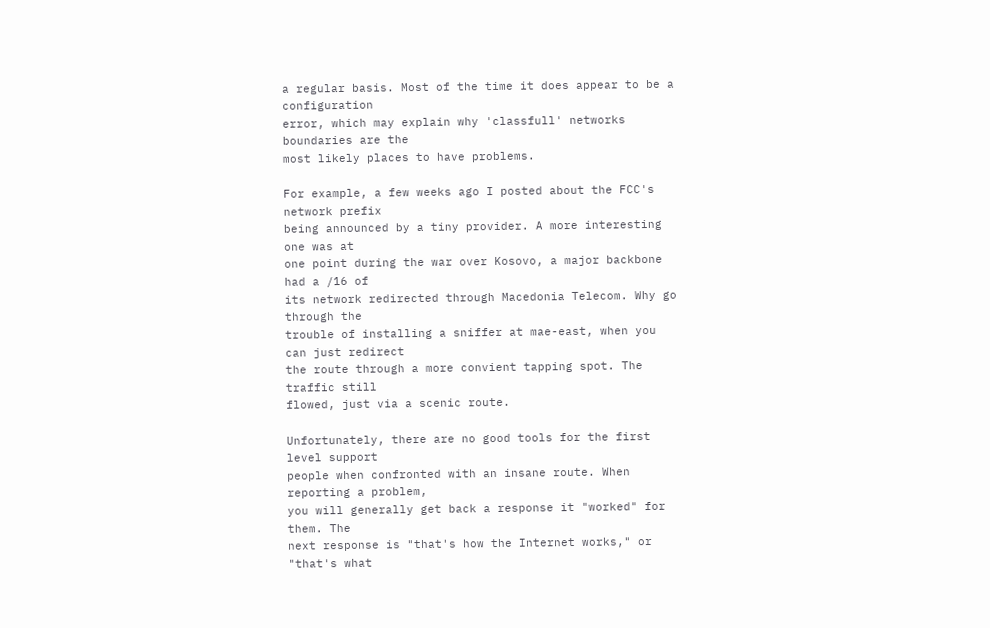a regular basis. Most of the time it does appear to be a configuration
error, which may explain why 'classfull' networks boundaries are the
most likely places to have problems.

For example, a few weeks ago I posted about the FCC's network prefix
being announced by a tiny provider. A more interesting one was at
one point during the war over Kosovo, a major backbone had a /16 of
its network redirected through Macedonia Telecom. Why go through the
trouble of installing a sniffer at mae-east, when you can just redirect
the route through a more convient tapping spot. The traffic still
flowed, just via a scenic route.

Unfortunately, there are no good tools for the first level support
people when confronted with an insane route. When reporting a problem,
you will generally get back a response it "worked" for them. The
next response is "that's how the Internet works," or "that's what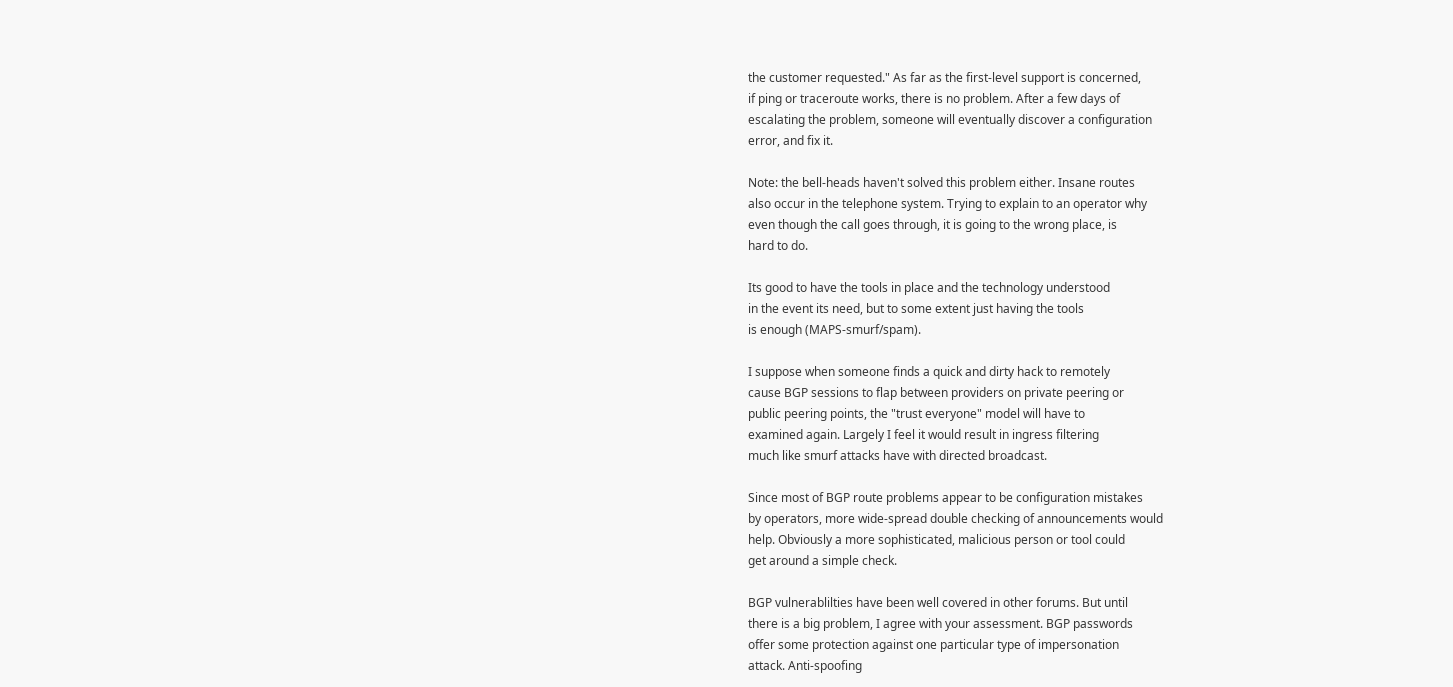the customer requested." As far as the first-level support is concerned,
if ping or traceroute works, there is no problem. After a few days of
escalating the problem, someone will eventually discover a configuration
error, and fix it.

Note: the bell-heads haven't solved this problem either. Insane routes
also occur in the telephone system. Trying to explain to an operator why
even though the call goes through, it is going to the wrong place, is
hard to do.

Its good to have the tools in place and the technology understood
in the event its need, but to some extent just having the tools
is enough (MAPS-smurf/spam).

I suppose when someone finds a quick and dirty hack to remotely
cause BGP sessions to flap between providers on private peering or
public peering points, the "trust everyone" model will have to
examined again. Largely I feel it would result in ingress filtering
much like smurf attacks have with directed broadcast.

Since most of BGP route problems appear to be configuration mistakes
by operators, more wide-spread double checking of announcements would
help. Obviously a more sophisticated, malicious person or tool could
get around a simple check.

BGP vulnerablilties have been well covered in other forums. But until
there is a big problem, I agree with your assessment. BGP passwords
offer some protection against one particular type of impersonation
attack. Anti-spoofing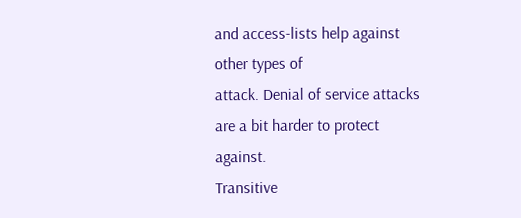and access-lists help against other types of
attack. Denial of service attacks are a bit harder to protect against.
Transitive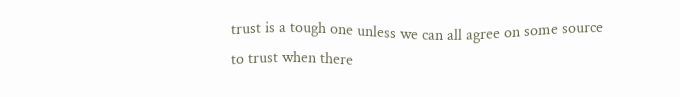trust is a tough one unless we can all agree on some source
to trust when there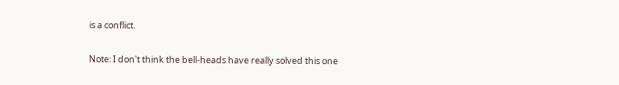is a conflict.

Note: I don't think the bell-heads have really solved this one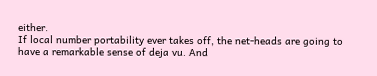either.
If local number portability ever takes off, the net-heads are going to
have a remarkable sense of deja vu. And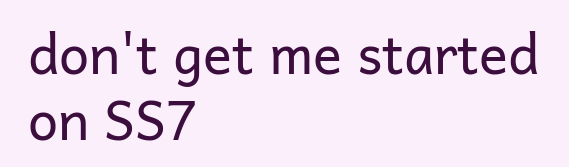don't get me started on SS7